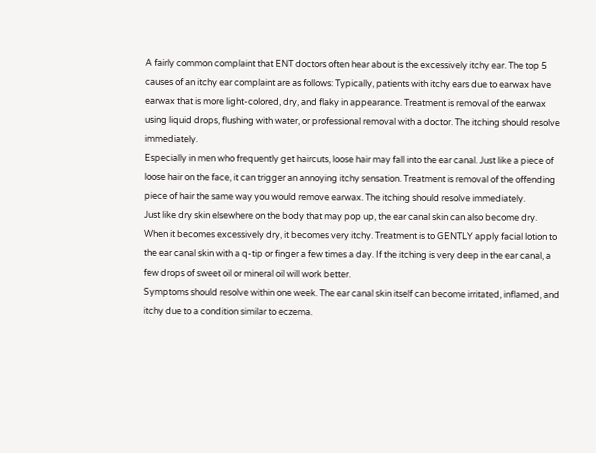A fairly common complaint that ENT doctors often hear about is the excessively itchy ear. The top 5 causes of an itchy ear complaint are as follows: Typically, patients with itchy ears due to earwax have earwax that is more light-colored, dry, and flaky in appearance. Treatment is removal of the earwax using liquid drops, flushing with water, or professional removal with a doctor. The itching should resolve immediately.
Especially in men who frequently get haircuts, loose hair may fall into the ear canal. Just like a piece of loose hair on the face, it can trigger an annoying itchy sensation. Treatment is removal of the offending piece of hair the same way you would remove earwax. The itching should resolve immediately.
Just like dry skin elsewhere on the body that may pop up, the ear canal skin can also become dry. When it becomes excessively dry, it becomes very itchy. Treatment is to GENTLY apply facial lotion to the ear canal skin with a q-tip or finger a few times a day. If the itching is very deep in the ear canal, a few drops of sweet oil or mineral oil will work better.
Symptoms should resolve within one week. The ear canal skin itself can become irritated, inflamed, and itchy due to a condition similar to eczema.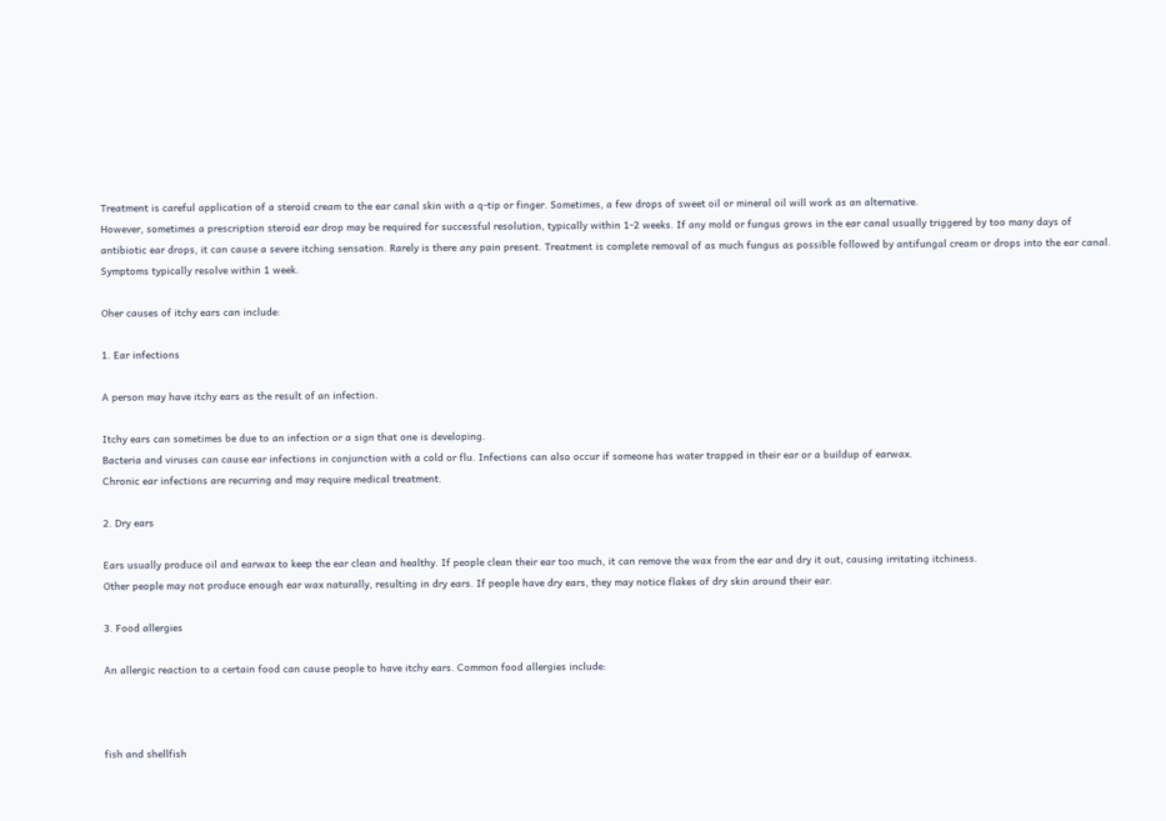Treatment is careful application of a steroid cream to the ear canal skin with a q-tip or finger. Sometimes, a few drops of sweet oil or mineral oil will work as an alternative.
However, sometimes a prescription steroid ear drop may be required for successful resolution, typically within 1-2 weeks. If any mold or fungus grows in the ear canal usually triggered by too many days of antibiotic ear drops, it can cause a severe itching sensation. Rarely is there any pain present. Treatment is complete removal of as much fungus as possible followed by antifungal cream or drops into the ear canal.
Symptoms typically resolve within 1 week.

Oher causes of itchy ears can include:

1. Ear infections

A person may have itchy ears as the result of an infection.

Itchy ears can sometimes be due to an infection or a sign that one is developing.
Bacteria and viruses can cause ear infections in conjunction with a cold or flu. Infections can also occur if someone has water trapped in their ear or a buildup of earwax.
Chronic ear infections are recurring and may require medical treatment.

2. Dry ears

Ears usually produce oil and earwax to keep the ear clean and healthy. If people clean their ear too much, it can remove the wax from the ear and dry it out, causing irritating itchiness.
Other people may not produce enough ear wax naturally, resulting in dry ears. If people have dry ears, they may notice flakes of dry skin around their ear.

3. Food allergies

An allergic reaction to a certain food can cause people to have itchy ears. Common food allergies include:



fish and shellfish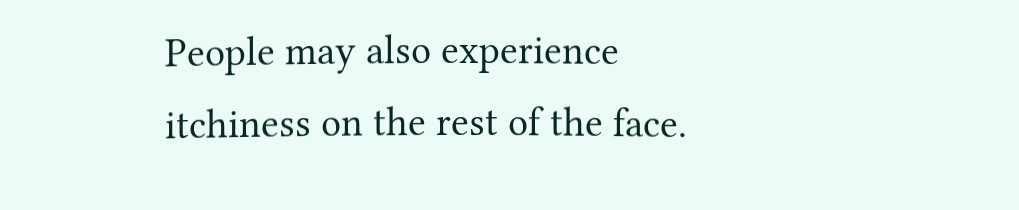People may also experience itchiness on the rest of the face.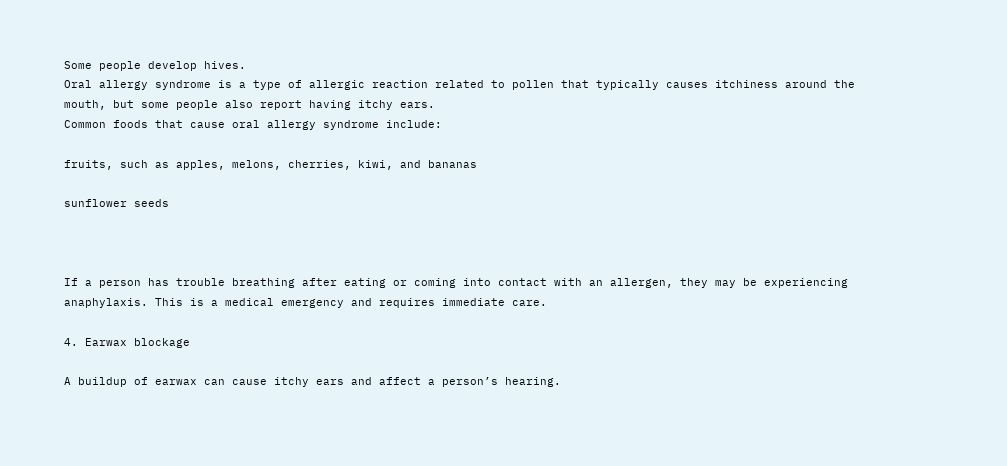Some people develop hives.
Oral allergy syndrome is a type of allergic reaction related to pollen that typically causes itchiness around the mouth, but some people also report having itchy ears.
Common foods that cause oral allergy syndrome include:

fruits, such as apples, melons, cherries, kiwi, and bananas

sunflower seeds



If a person has trouble breathing after eating or coming into contact with an allergen, they may be experiencing anaphylaxis. This is a medical emergency and requires immediate care.

4. Earwax blockage

A buildup of earwax can cause itchy ears and affect a person’s hearing.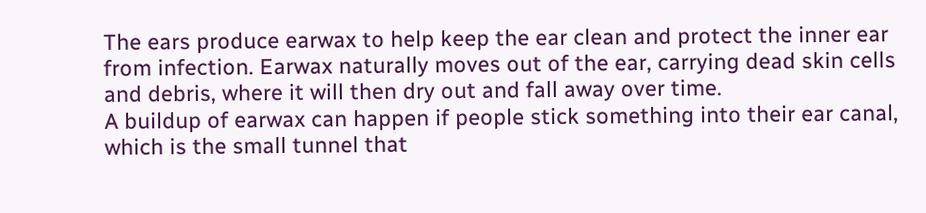The ears produce earwax to help keep the ear clean and protect the inner ear from infection. Earwax naturally moves out of the ear, carrying dead skin cells and debris, where it will then dry out and fall away over time.
A buildup of earwax can happen if people stick something into their ear canal, which is the small tunnel that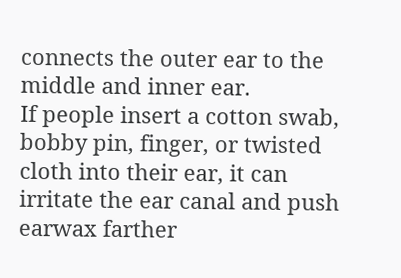connects the outer ear to the middle and inner ear.
If people insert a cotton swab, bobby pin, finger, or twisted cloth into their ear, it can irritate the ear canal and push earwax farther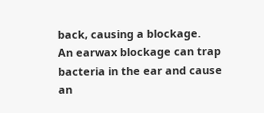back, causing a blockage.
An earwax blockage can trap bacteria in the ear and cause an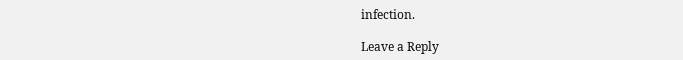infection.

Leave a Reply